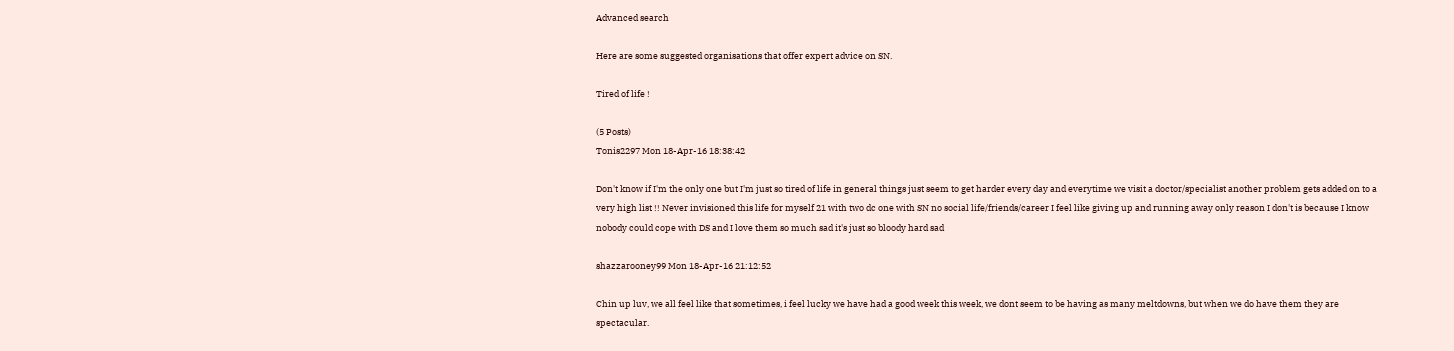Advanced search

Here are some suggested organisations that offer expert advice on SN.

Tired of life !

(5 Posts)
Tonis2297 Mon 18-Apr-16 18:38:42

Don't know if I'm the only one but I'm just so tired of life in general things just seem to get harder every day and everytime we visit a doctor/specialist another problem gets added on to a very high list !! Never invisioned this life for myself 21 with two dc one with SN no social life/friends/career I feel like giving up and running away only reason I don't is because I know nobody could cope with DS and I love them so much sad it's just so bloody hard sad

shazzarooney99 Mon 18-Apr-16 21:12:52

Chin up luv, we all feel like that sometimes, i feel lucky we have had a good week this week, we dont seem to be having as many meltdowns, but when we do have them they are spectacular.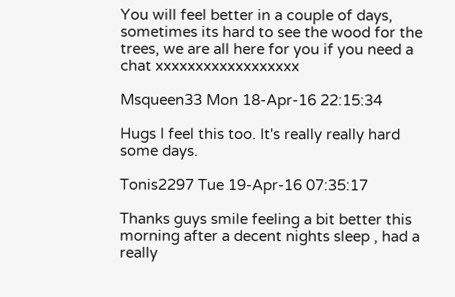You will feel better in a couple of days, sometimes its hard to see the wood for the trees, we are all here for you if you need a chat xxxxxxxxxxxxxxxxxx

Msqueen33 Mon 18-Apr-16 22:15:34

Hugs I feel this too. It's really really hard some days.

Tonis2297 Tue 19-Apr-16 07:35:17

Thanks guys smile feeling a bit better this morning after a decent nights sleep , had a really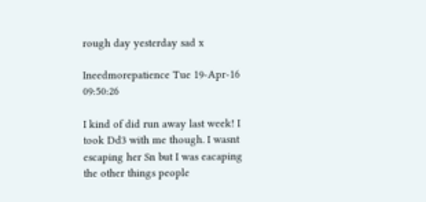rough day yesterday sad x

Ineedmorepatience Tue 19-Apr-16 09:50:26

I kind of did run away last week! I took Dd3 with me though. I wasnt escaping her Sn but I was eacaping the other things people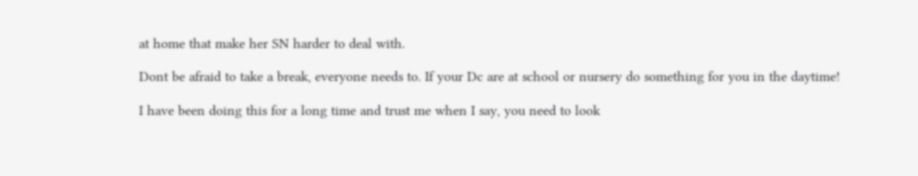at home that make her SN harder to deal with.

Dont be afraid to take a break, everyone needs to. If your Dc are at school or nursery do something for you in the daytime!

I have been doing this for a long time and trust me when I say, you need to look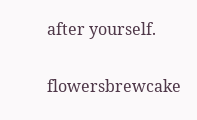after yourself.

flowersbrewcake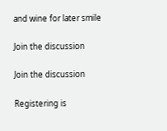and wine for later smile

Join the discussion

Join the discussion

Registering is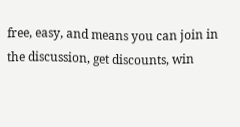free, easy, and means you can join in the discussion, get discounts, win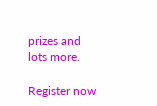prizes and lots more.

Register now